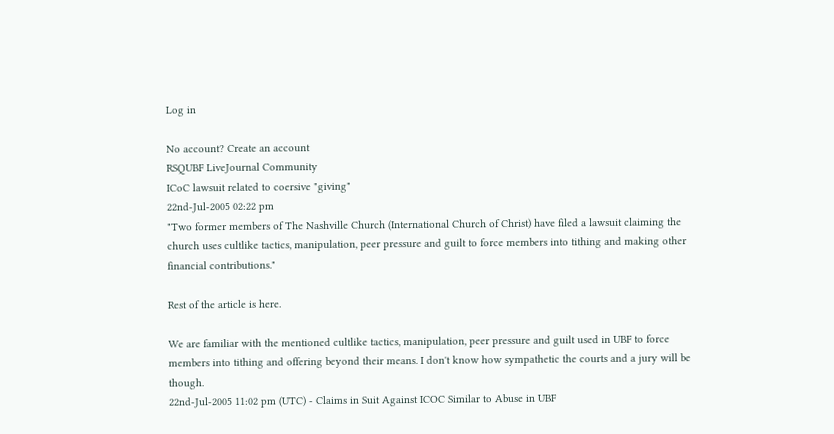Log in

No account? Create an account
RSQUBF LiveJournal Community
ICoC lawsuit related to coersive "giving"
22nd-Jul-2005 02:22 pm
"Two former members of The Nashville Church (International Church of Christ) have filed a lawsuit claiming the church uses cultlike tactics, manipulation, peer pressure and guilt to force members into tithing and making other financial contributions."

Rest of the article is here.

We are familiar with the mentioned cultlike tactics, manipulation, peer pressure and guilt used in UBF to force members into tithing and offering beyond their means. I don't know how sympathetic the courts and a jury will be though.
22nd-Jul-2005 11:02 pm (UTC) - Claims in Suit Against ICOC Similar to Abuse in UBF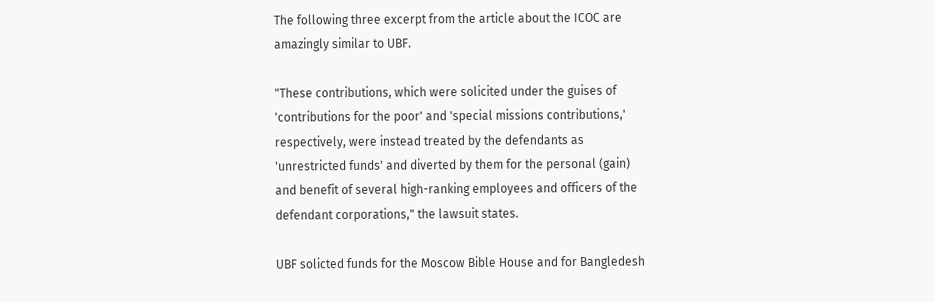The following three excerpt from the article about the ICOC are amazingly similar to UBF.

"These contributions, which were solicited under the guises of 'contributions for the poor' and 'special missions contributions,' respectively, were instead treated by the defendants as 'unrestricted funds' and diverted by them for the personal (gain) and benefit of several high-ranking employees and officers of the defendant corporations," the lawsuit states.

UBF solicted funds for the Moscow Bible House and for Bangledesh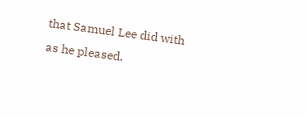that Samuel Lee did with as he pleased.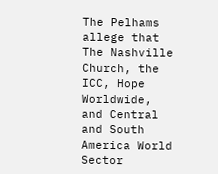The Pelhams allege that The Nashville Church, the ICC, Hope Worldwide, and Central and South America World Sector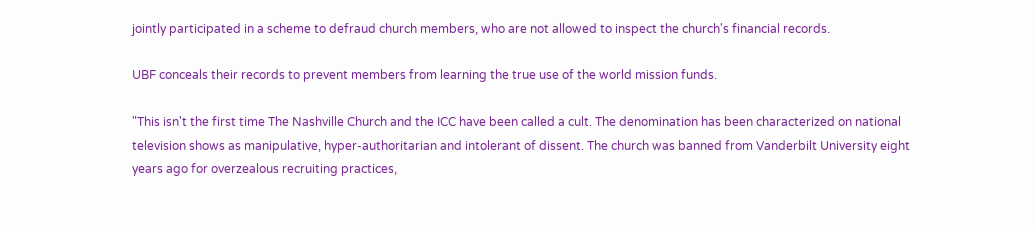jointly participated in a scheme to defraud church members, who are not allowed to inspect the church's financial records.

UBF conceals their records to prevent members from learning the true use of the world mission funds.

"This isn't the first time The Nashville Church and the ICC have been called a cult. The denomination has been characterized on national television shows as manipulative, hyper-authoritarian and intolerant of dissent. The church was banned from Vanderbilt University eight years ago for overzealous recruiting practices,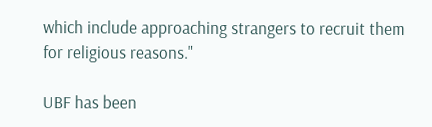which include approaching strangers to recruit them for religious reasons."

UBF has been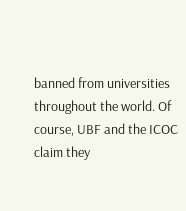banned from universities throughout the world. Of course, UBF and the ICOC claim they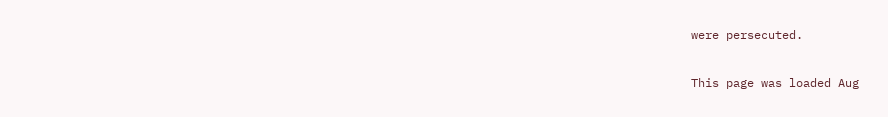were persecuted.

This page was loaded Aug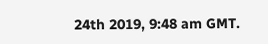24th 2019, 9:48 am GMT.